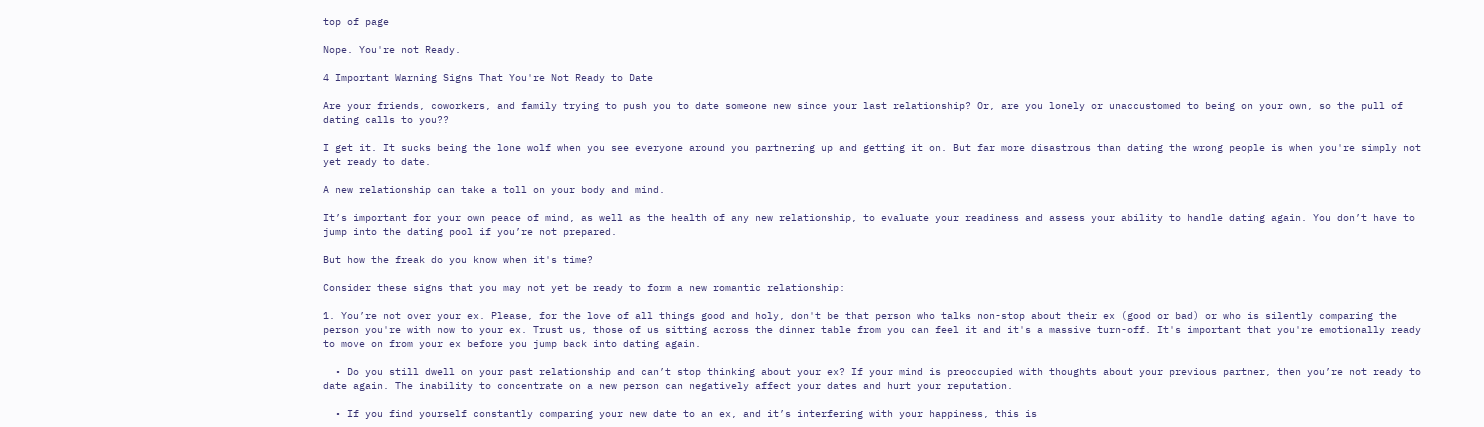top of page

Nope. You're not Ready.

4 Important Warning Signs That You're Not Ready to Date

Are your friends, coworkers, and family trying to push you to date someone new since your last relationship? Or, are you lonely or unaccustomed to being on your own, so the pull of dating calls to you??

I get it. It sucks being the lone wolf when you see everyone around you partnering up and getting it on. But far more disastrous than dating the wrong people is when you're simply not yet ready to date.

A new relationship can take a toll on your body and mind.

It’s important for your own peace of mind, as well as the health of any new relationship, to evaluate your readiness and assess your ability to handle dating again. You don’t have to jump into the dating pool if you’re not prepared.

But how the freak do you know when it's time?

Consider these signs that you may not yet be ready to form a new romantic relationship:

1. You’re not over your ex. Please, for the love of all things good and holy, don't be that person who talks non-stop about their ex (good or bad) or who is silently comparing the person you're with now to your ex. Trust us, those of us sitting across the dinner table from you can feel it and it's a massive turn-off. It's important that you're emotionally ready to move on from your ex before you jump back into dating again.

  • Do you still dwell on your past relationship and can’t stop thinking about your ex? If your mind is preoccupied with thoughts about your previous partner, then you’re not ready to date again. The inability to concentrate on a new person can negatively affect your dates and hurt your reputation.

  • If you find yourself constantly comparing your new date to an ex, and it’s interfering with your happiness, this is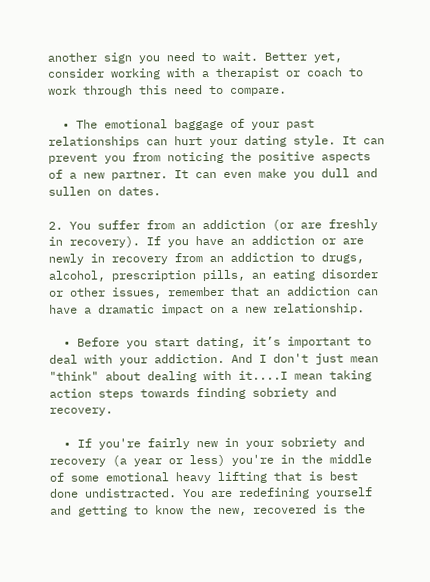another sign you need to wait. Better yet, consider working with a therapist or coach to work through this need to compare.

  • The emotional baggage of your past relationships can hurt your dating style. It can prevent you from noticing the positive aspects of a new partner. It can even make you dull and sullen on dates.

2. You suffer from an addiction (or are freshly in recovery). If you have an addiction or are newly in recovery from an addiction to drugs, alcohol, prescription pills, an eating disorder or other issues, remember that an addiction can have a dramatic impact on a new relationship.

  • Before you start dating, it’s important to deal with your addiction. And I don't just mean "think" about dealing with it....I mean taking action steps towards finding sobriety and recovery.

  • If you're fairly new in your sobriety and recovery (a year or less) you're in the middle of some emotional heavy lifting that is best done undistracted. You are redefining yourself and getting to know the new, recovered is the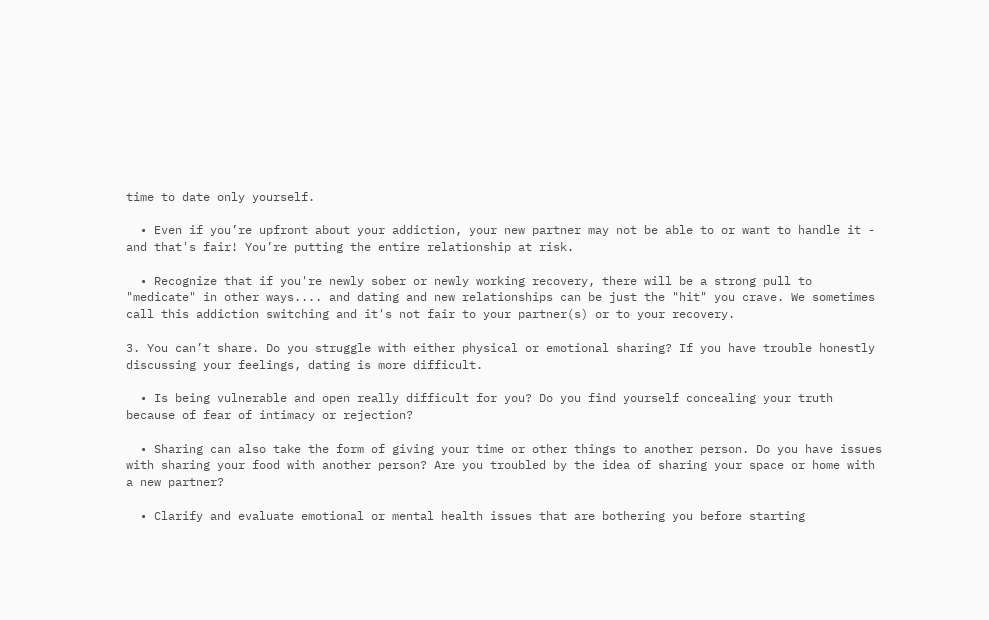time to date only yourself.

  • Even if you’re upfront about your addiction, your new partner may not be able to or want to handle it - and that's fair! You’re putting the entire relationship at risk.

  • Recognize that if you're newly sober or newly working recovery, there will be a strong pull to "medicate" in other ways.... and dating and new relationships can be just the "hit" you crave. We sometimes call this addiction switching and it's not fair to your partner(s) or to your recovery.

3. You can’t share. Do you struggle with either physical or emotional sharing? If you have trouble honestly discussing your feelings, dating is more difficult.

  • Is being vulnerable and open really difficult for you? Do you find yourself concealing your truth because of fear of intimacy or rejection?

  • Sharing can also take the form of giving your time or other things to another person. Do you have issues with sharing your food with another person? Are you troubled by the idea of sharing your space or home with a new partner?

  • Clarify and evaluate emotional or mental health issues that are bothering you before starting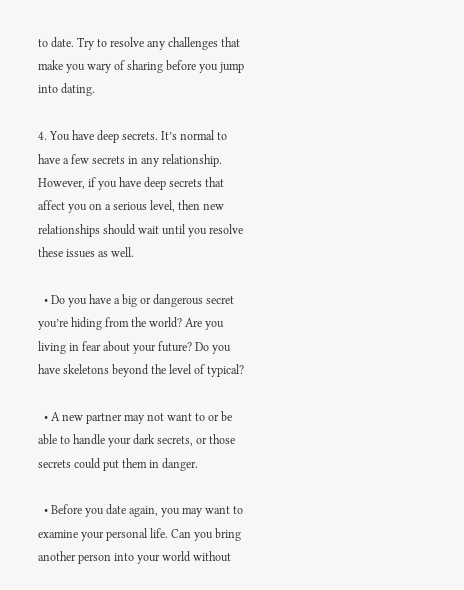to date. Try to resolve any challenges that make you wary of sharing before you jump into dating.

4. You have deep secrets. It’s normal to have a few secrets in any relationship. However, if you have deep secrets that affect you on a serious level, then new relationships should wait until you resolve these issues as well.

  • Do you have a big or dangerous secret you’re hiding from the world? Are you living in fear about your future? Do you have skeletons beyond the level of typical?

  • A new partner may not want to or be able to handle your dark secrets, or those secrets could put them in danger.

  • Before you date again, you may want to examine your personal life. Can you bring another person into your world without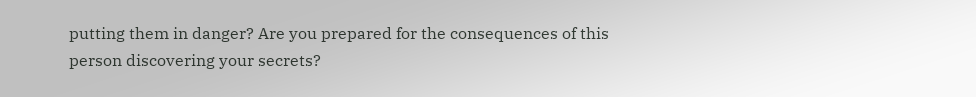putting them in danger? Are you prepared for the consequences of this person discovering your secrets?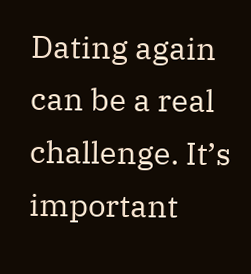Dating again can be a real challenge. It’s important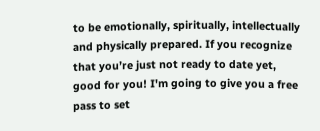to be emotionally, spiritually, intellectually and physically prepared. If you recognize that you’re just not ready to date yet, good for you! I'm going to give you a free pass to set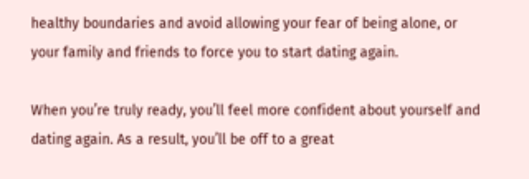healthy boundaries and avoid allowing your fear of being alone, or your family and friends to force you to start dating again.

When you’re truly ready, you’ll feel more confident about yourself and dating again. As a result, you’ll be off to a great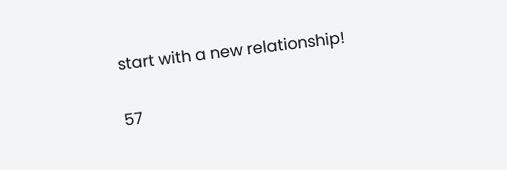start with a new relationship!

57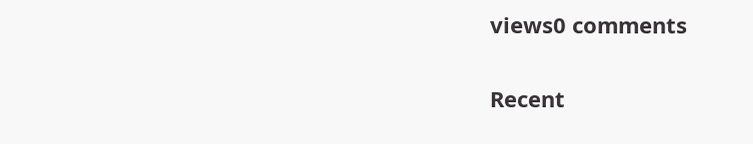views0 comments

Recent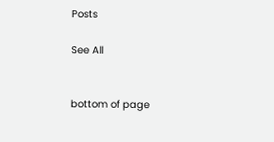Posts

See All


bottom of page